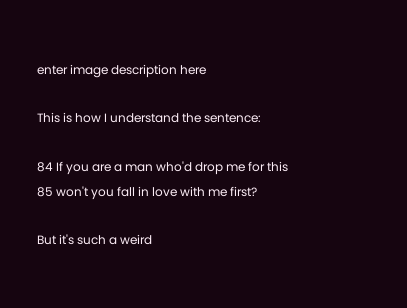enter image description here

This is how I understand the sentence:

84 If you are a man who'd drop me for this
85 won't you fall in love with me first?

But it's such a weird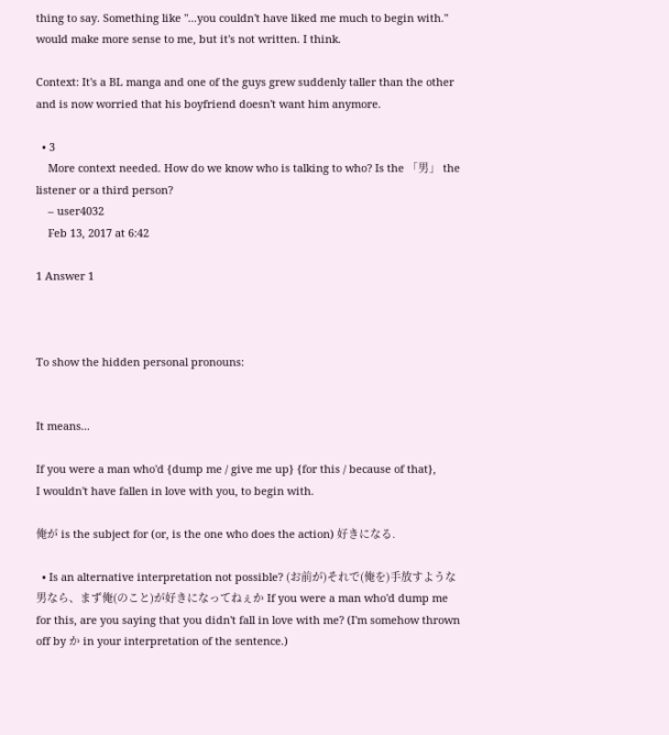thing to say. Something like "...you couldn't have liked me much to begin with." would make more sense to me, but it's not written. I think.

Context: It's a BL manga and one of the guys grew suddenly taller than the other and is now worried that his boyfriend doesn't want him anymore.

  • 3
    More context needed. How do we know who is talking to who? Is the 「男」 the listener or a third person?
    – user4032
    Feb 13, 2017 at 6:42

1 Answer 1



To show the hidden personal pronouns:


It means...

If you were a man who'd {dump me / give me up} {for this / because of that},
I wouldn't have fallen in love with you, to begin with.

俺が is the subject for (or, is the one who does the action) 好きになる.

  • Is an alternative interpretation not possible? (お前が)それで(俺を)手放すような男なら、まず俺(のこと)が好きになってねぇか If you were a man who'd dump me for this, are you saying that you didn't fall in love with me? (I'm somehow thrown off by か in your interpretation of the sentence.)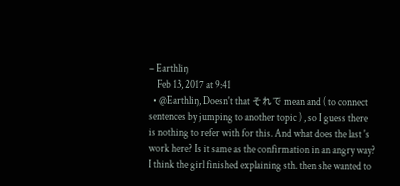– Earthliŋ
    Feb 13, 2017 at 9:41
  • @Earthliŋ, Doesn't that それで mean and ( to connect sentences by jumping to another topic ) , so I guess there is nothing to refer with for this. And what does the last 's work here? Is it same as the confirmation in an angry way? I think the girl finished explaining sth. then she wanted to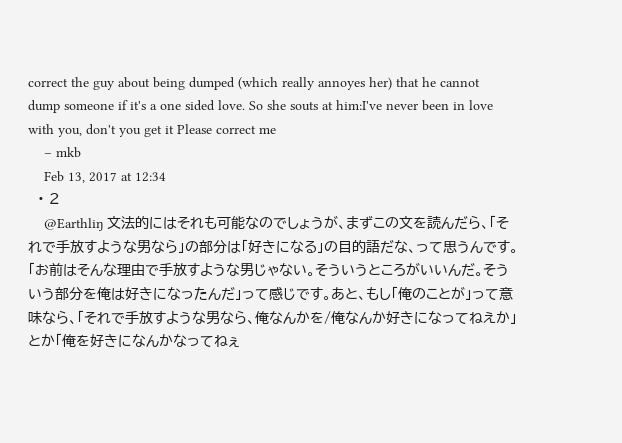correct the guy about being dumped (which really annoyes her) that he cannot dump someone if it's a one sided love. So she souts at him:I've never been in love with you, don't you get it Please correct me
    – mkb
    Feb 13, 2017 at 12:34
  • 2
    @Earthliŋ 文法的にはそれも可能なのでしょうが、まずこの文を読んだら、「それで手放すような男なら」の部分は「好きになる」の目的語だな、って思うんです。「お前はそんな理由で手放すような男じゃない。そういうところがいいんだ。そういう部分を俺は好きになったんだ」って感じです。あと、もし「俺のことが」って意味なら、「それで手放すような男なら、俺なんかを/俺なんか好きになってねえか」とか「俺を好きになんかなってねぇ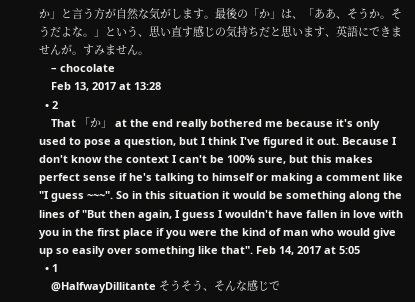か」と言う方が自然な気がします。最後の「か」は、「ああ、そうか。そうだよな。」という、思い直す感じの気持ちだと思います、英語にできませんが。すみません。
    – chocolate
    Feb 13, 2017 at 13:28
  • 2
    That 「か」 at the end really bothered me because it's only used to pose a question, but I think I've figured it out. Because I don't know the context I can't be 100% sure, but this makes perfect sense if he's talking to himself or making a comment like "I guess ~~~". So in this situation it would be something along the lines of "But then again, I guess I wouldn't have fallen in love with you in the first place if you were the kind of man who would give up so easily over something like that". Feb 14, 2017 at 5:05
  • 1
    @HalfwayDillitante そうそう、そんな感じで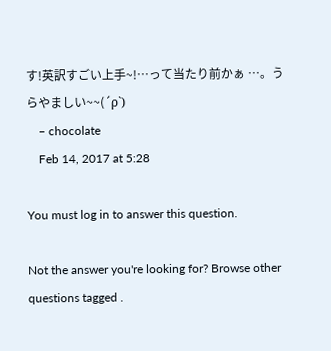す!英訳すごい上手~!…って当たり前かぁ …。うらやましい~~(´ρ`)
    – chocolate
    Feb 14, 2017 at 5:28

You must log in to answer this question.

Not the answer you're looking for? Browse other questions tagged .